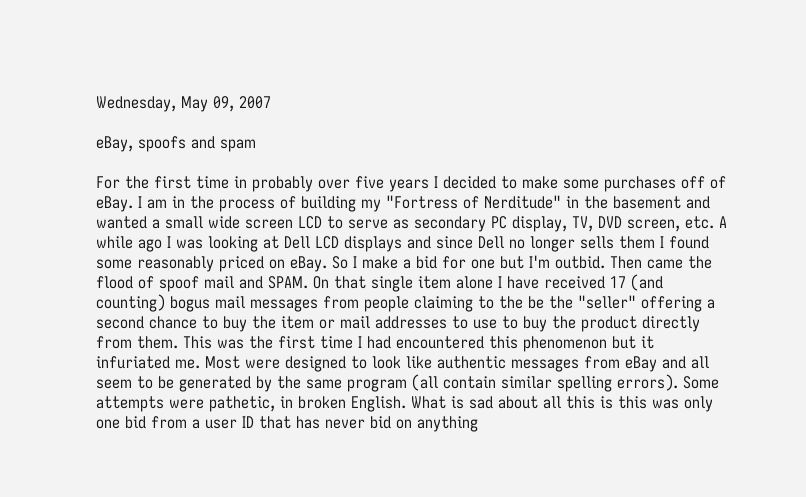Wednesday, May 09, 2007

eBay, spoofs and spam

For the first time in probably over five years I decided to make some purchases off of eBay. I am in the process of building my "Fortress of Nerditude" in the basement and wanted a small wide screen LCD to serve as secondary PC display, TV, DVD screen, etc. A while ago I was looking at Dell LCD displays and since Dell no longer sells them I found some reasonably priced on eBay. So I make a bid for one but I'm outbid. Then came the flood of spoof mail and SPAM. On that single item alone I have received 17 (and counting) bogus mail messages from people claiming to the be the "seller" offering a second chance to buy the item or mail addresses to use to buy the product directly from them. This was the first time I had encountered this phenomenon but it infuriated me. Most were designed to look like authentic messages from eBay and all seem to be generated by the same program (all contain similar spelling errors). Some attempts were pathetic, in broken English. What is sad about all this is this was only one bid from a user ID that has never bid on anything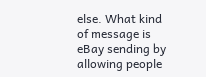else. What kind of message is eBay sending by allowing people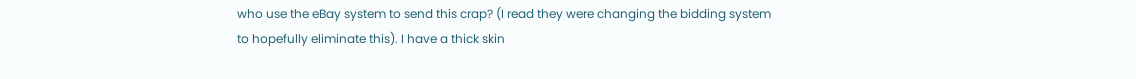who use the eBay system to send this crap? (I read they were changing the bidding system to hopefully eliminate this). I have a thick skin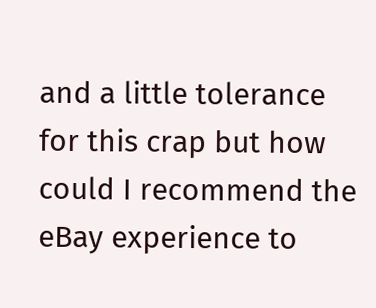and a little tolerance for this crap but how could I recommend the eBay experience to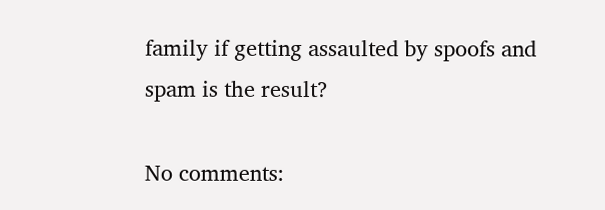family if getting assaulted by spoofs and spam is the result?

No comments: